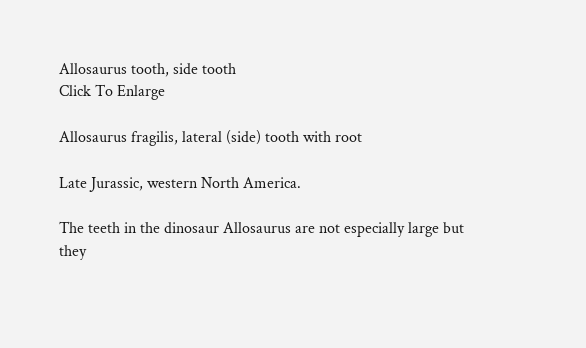Allosaurus tooth, side tooth
Click To Enlarge

Allosaurus fragilis, lateral (side) tooth with root

Late Jurassic, western North America.

The teeth in the dinosaur Allosaurus are not especially large but they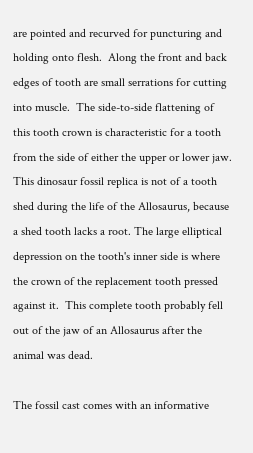are pointed and recurved for puncturing and holding onto flesh.  Along the front and back edges of tooth are small serrations for cutting into muscle.  The side-to-side flattening of this tooth crown is characteristic for a tooth from the side of either the upper or lower jaw.  This dinosaur fossil replica is not of a tooth shed during the life of the Allosaurus, because a shed tooth lacks a root. The large elliptical depression on the tooth's inner side is where the crown of the replacement tooth pressed against it.  This complete tooth probably fell out of the jaw of an Allosaurus after the animal was dead.

The fossil cast comes with an informative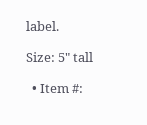label.

Size: 5" tall

  • Item #: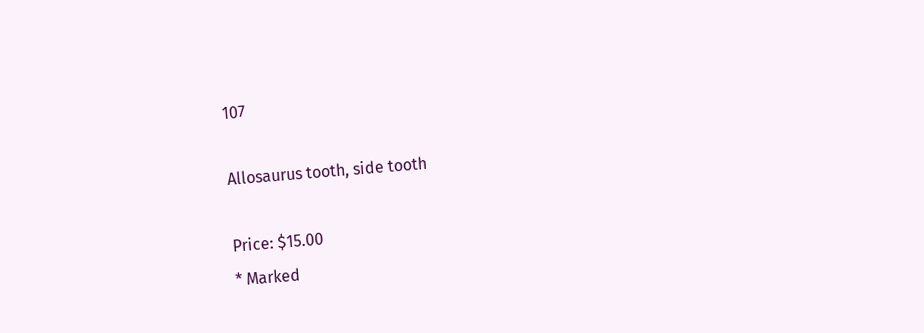107

Allosaurus tooth, side tooth

Price: $15.00
* Marked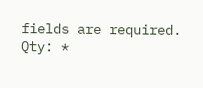fields are required.
Qty: *